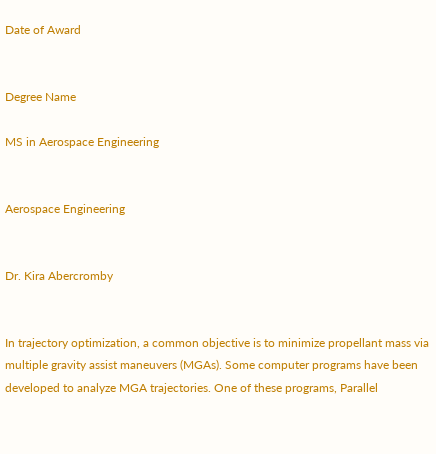Date of Award


Degree Name

MS in Aerospace Engineering


Aerospace Engineering


Dr. Kira Abercromby


In trajectory optimization, a common objective is to minimize propellant mass via multiple gravity assist maneuvers (MGAs). Some computer programs have been developed to analyze MGA trajectories. One of these programs, Parallel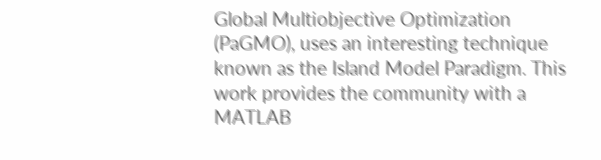Global Multiobjective Optimization (PaGMO), uses an interesting technique known as the Island Model Paradigm. This work provides the community with a MATLAB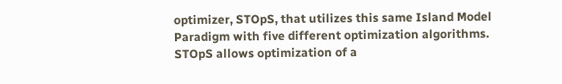optimizer, STOpS, that utilizes this same Island Model Paradigm with five different optimization algorithms. STOpS allows optimization of a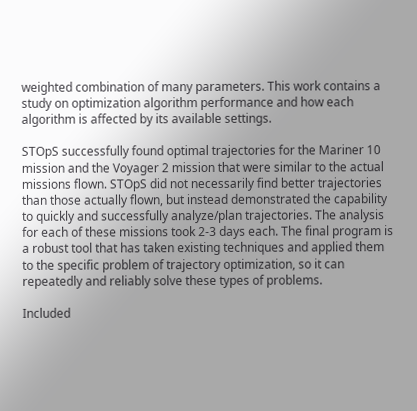weighted combination of many parameters. This work contains a study on optimization algorithm performance and how each algorithm is affected by its available settings.

STOpS successfully found optimal trajectories for the Mariner 10 mission and the Voyager 2 mission that were similar to the actual missions flown. STOpS did not necessarily find better trajectories than those actually flown, but instead demonstrated the capability to quickly and successfully analyze/plan trajectories. The analysis for each of these missions took 2-3 days each. The final program is a robust tool that has taken existing techniques and applied them to the specific problem of trajectory optimization, so it can repeatedly and reliably solve these types of problems.

Included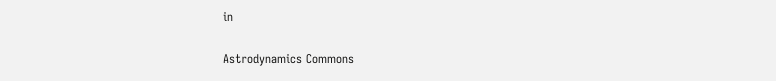in

Astrodynamics Commons